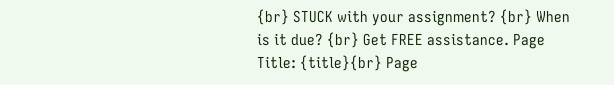{br} STUCK with your assignment? {br} When is it due? {br} Get FREE assistance. Page Title: {title}{br} Page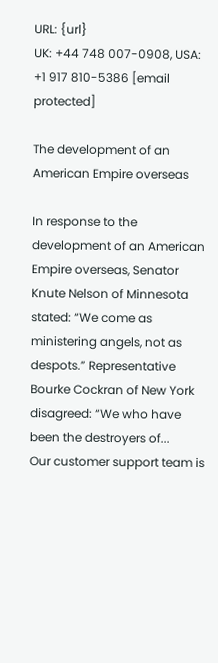URL: {url}
UK: +44 748 007-0908, USA: +1 917 810-5386 [email protected]

The development of an American Empire overseas

In response to the development of an American Empire overseas, Senator Knute Nelson of Minnesota stated: “We come as ministering angels, not as despots.” Representative Bourke Cockran of New York disagreed: “We who have been the destroyers of...
Our customer support team is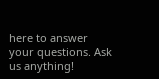here to answer your questions. Ask us anything!